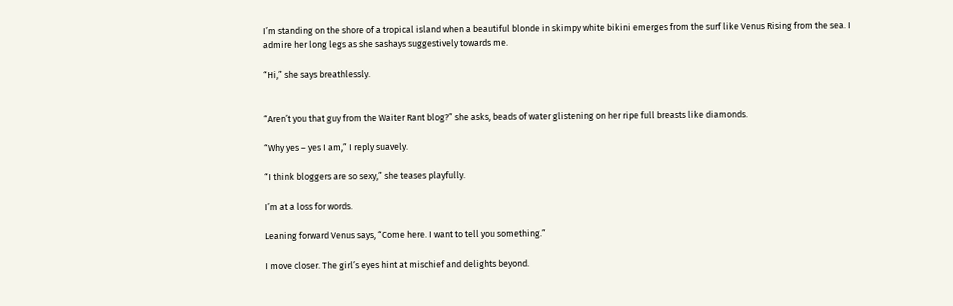I’m standing on the shore of a tropical island when a beautiful blonde in skimpy white bikini emerges from the surf like Venus Rising from the sea. I admire her long legs as she sashays suggestively towards me.

“Hi,” she says breathlessly.


“Aren’t you that guy from the Waiter Rant blog?” she asks, beads of water glistening on her ripe full breasts like diamonds.

“Why yes – yes I am,” I reply suavely.

“I think bloggers are so sexy,” she teases playfully.

I’m at a loss for words.

Leaning forward Venus says, “Come here. I want to tell you something.”

I move closer. The girl’s eyes hint at mischief and delights beyond.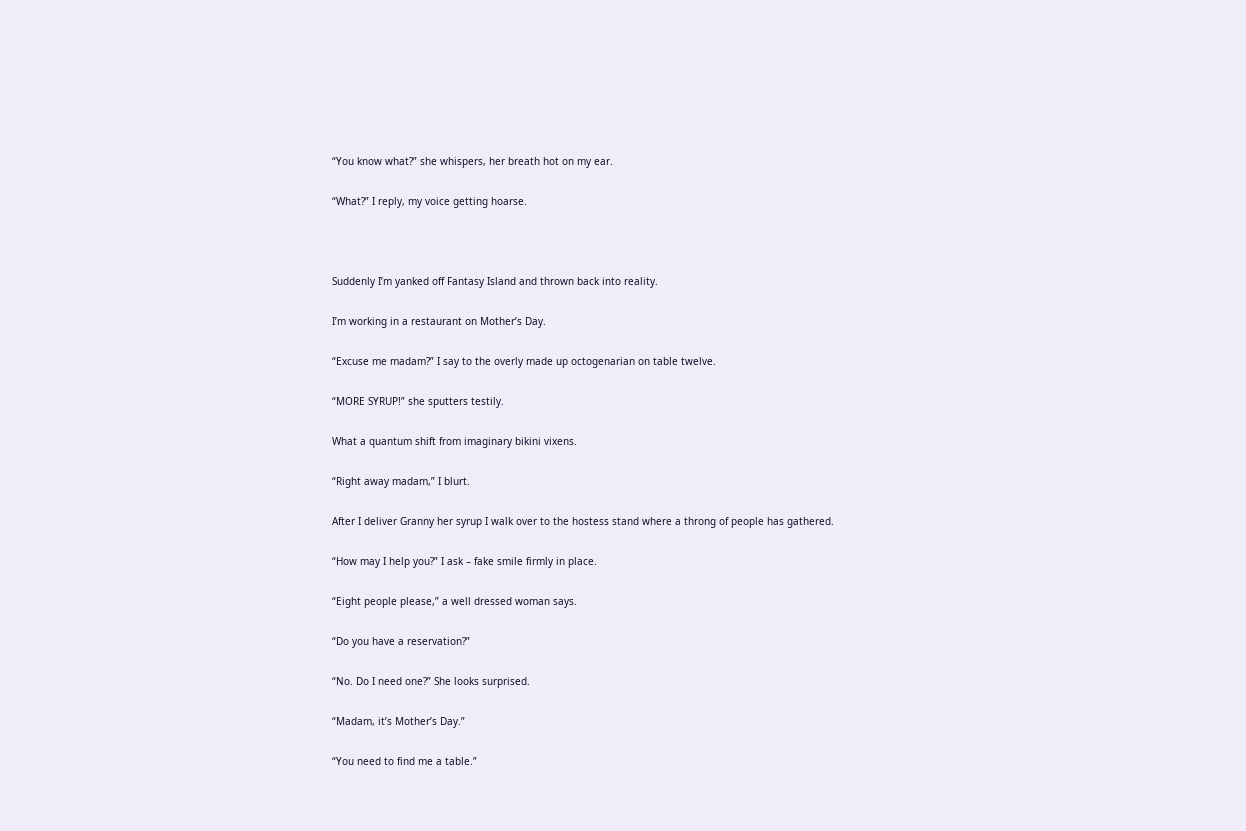“You know what?” she whispers, her breath hot on my ear.

“What?” I reply, my voice getting hoarse.



Suddenly I’m yanked off Fantasy Island and thrown back into reality.

I’m working in a restaurant on Mother’s Day.

“Excuse me madam?” I say to the overly made up octogenarian on table twelve.

“MORE SYRUP!” she sputters testily.

What a quantum shift from imaginary bikini vixens.

“Right away madam,” I blurt.

After I deliver Granny her syrup I walk over to the hostess stand where a throng of people has gathered.

“How may I help you?” I ask – fake smile firmly in place.

“Eight people please,” a well dressed woman says.

“Do you have a reservation?”

“No. Do I need one?” She looks surprised.

“Madam, it’s Mother’s Day.”

“You need to find me a table.”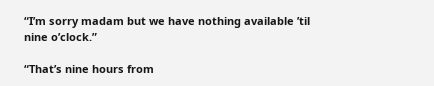“I’m sorry madam but we have nothing available ’til nine o’clock.”

“That’s nine hours from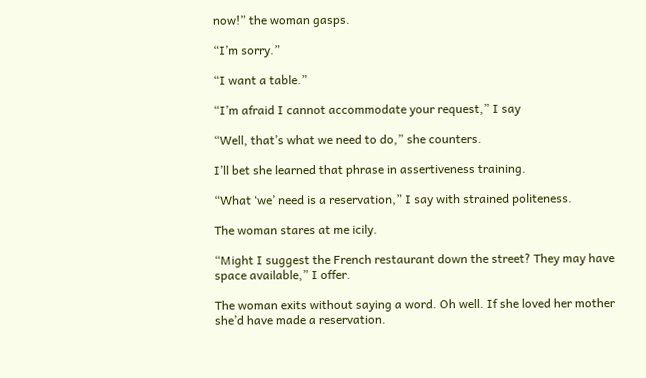now!” the woman gasps.

“I’m sorry.”

“I want a table.”

“I’m afraid I cannot accommodate your request,” I say

“Well, that’s what we need to do,” she counters.

I’ll bet she learned that phrase in assertiveness training.

“What ‘we’ need is a reservation,” I say with strained politeness.

The woman stares at me icily.

“Might I suggest the French restaurant down the street? They may have space available,” I offer.

The woman exits without saying a word. Oh well. If she loved her mother she’d have made a reservation.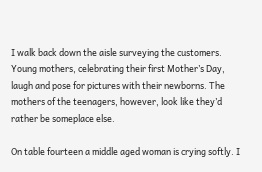I walk back down the aisle surveying the customers. Young mothers, celebrating their first Mother’s Day, laugh and pose for pictures with their newborns. The mothers of the teenagers, however, look like they’d rather be someplace else.

On table fourteen a middle aged woman is crying softly. I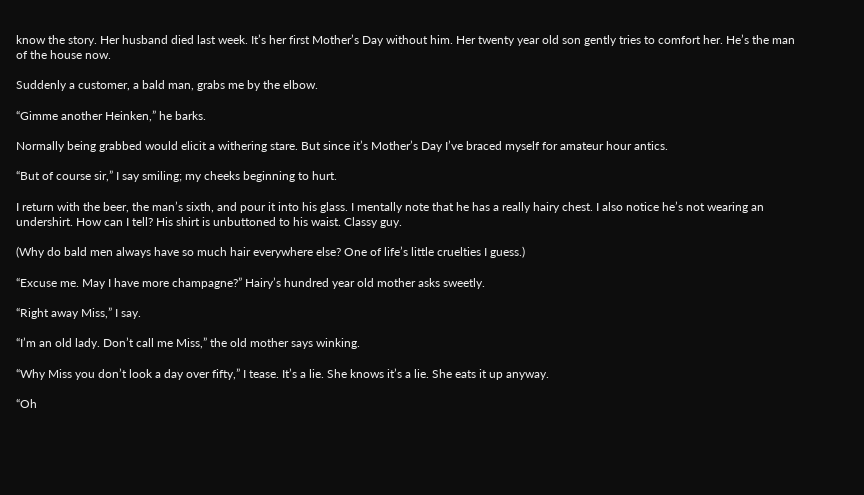know the story. Her husband died last week. It’s her first Mother’s Day without him. Her twenty year old son gently tries to comfort her. He’s the man of the house now.

Suddenly a customer, a bald man, grabs me by the elbow.

“Gimme another Heinken,” he barks.

Normally being grabbed would elicit a withering stare. But since it’s Mother’s Day I’ve braced myself for amateur hour antics.

“But of course sir,” I say smiling; my cheeks beginning to hurt.

I return with the beer, the man’s sixth, and pour it into his glass. I mentally note that he has a really hairy chest. I also notice he’s not wearing an undershirt. How can I tell? His shirt is unbuttoned to his waist. Classy guy.

(Why do bald men always have so much hair everywhere else? One of life’s little cruelties I guess.)

“Excuse me. May I have more champagne?” Hairy’s hundred year old mother asks sweetly.

“Right away Miss,” I say.

“I’m an old lady. Don’t call me Miss,” the old mother says winking.

“Why Miss you don’t look a day over fifty,” I tease. It’s a lie. She knows it’s a lie. She eats it up anyway.

“Oh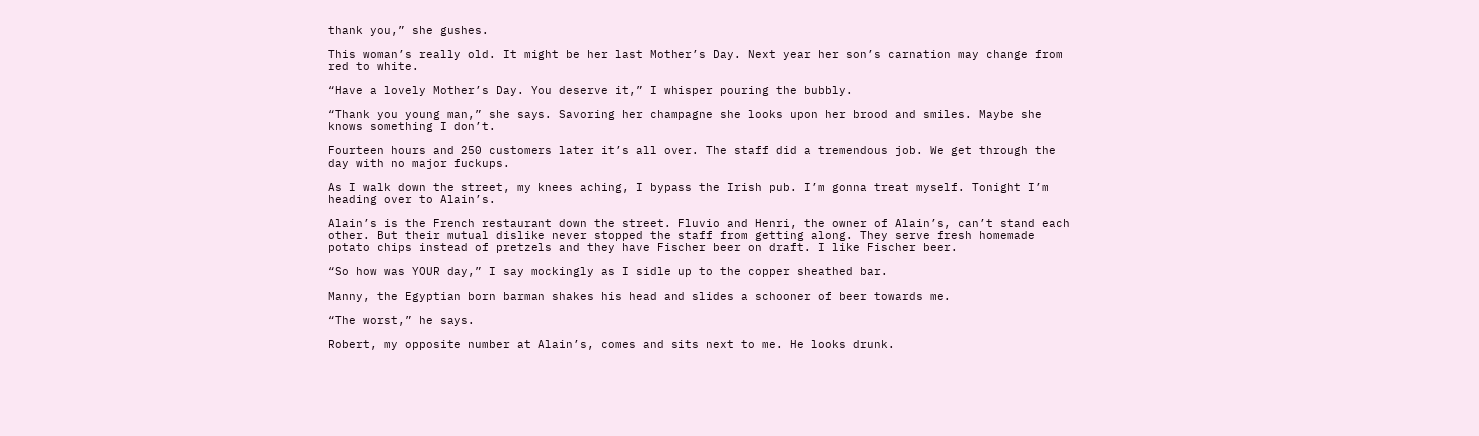thank you,” she gushes.

This woman’s really old. It might be her last Mother’s Day. Next year her son’s carnation may change from red to white.

“Have a lovely Mother’s Day. You deserve it,” I whisper pouring the bubbly.

“Thank you young man,” she says. Savoring her champagne she looks upon her brood and smiles. Maybe she knows something I don’t.

Fourteen hours and 250 customers later it’s all over. The staff did a tremendous job. We get through the day with no major fuckups.

As I walk down the street, my knees aching, I bypass the Irish pub. I’m gonna treat myself. Tonight I’m heading over to Alain’s.

Alain’s is the French restaurant down the street. Fluvio and Henri, the owner of Alain’s, can’t stand each other. But their mutual dislike never stopped the staff from getting along. They serve fresh homemade potato chips instead of pretzels and they have Fischer beer on draft. I like Fischer beer.

“So how was YOUR day,” I say mockingly as I sidle up to the copper sheathed bar.

Manny, the Egyptian born barman shakes his head and slides a schooner of beer towards me.

“The worst,” he says.

Robert, my opposite number at Alain’s, comes and sits next to me. He looks drunk.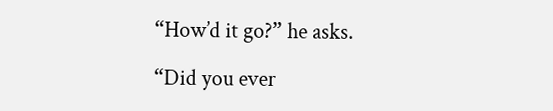“How’d it go?” he asks.

“Did you ever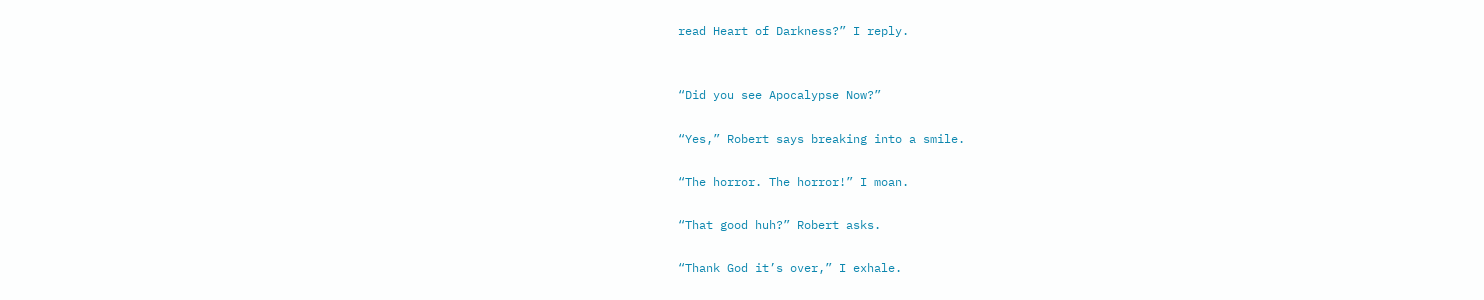read Heart of Darkness?” I reply.


“Did you see Apocalypse Now?”

“Yes,” Robert says breaking into a smile.

“The horror. The horror!” I moan.

“That good huh?” Robert asks.

“Thank God it’s over,” I exhale.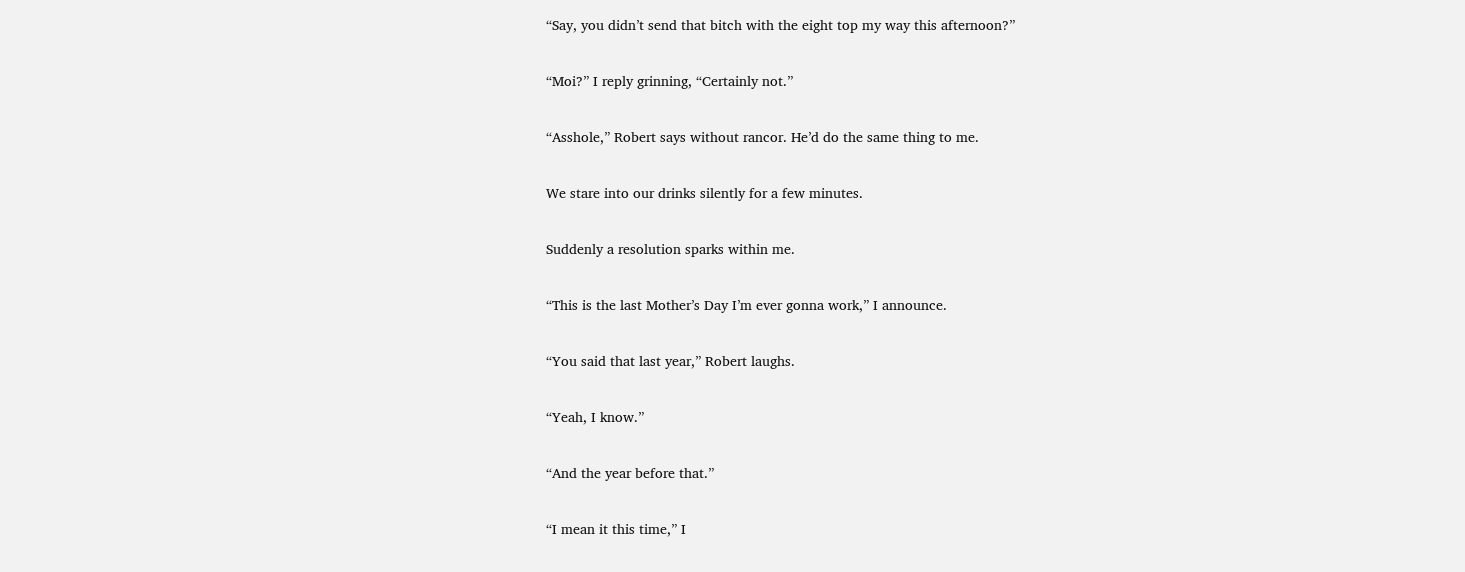“Say, you didn’t send that bitch with the eight top my way this afternoon?”

“Moi?” I reply grinning, “Certainly not.”

“Asshole,” Robert says without rancor. He’d do the same thing to me.

We stare into our drinks silently for a few minutes.

Suddenly a resolution sparks within me.

“This is the last Mother’s Day I’m ever gonna work,” I announce.

“You said that last year,” Robert laughs.

“Yeah, I know.”

“And the year before that.”

“I mean it this time,” I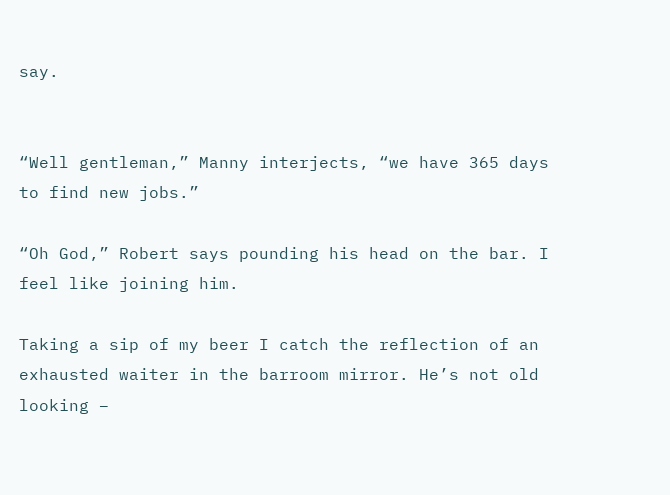say.


“Well gentleman,” Manny interjects, “we have 365 days to find new jobs.”

“Oh God,” Robert says pounding his head on the bar. I feel like joining him.

Taking a sip of my beer I catch the reflection of an exhausted waiter in the barroom mirror. He’s not old looking –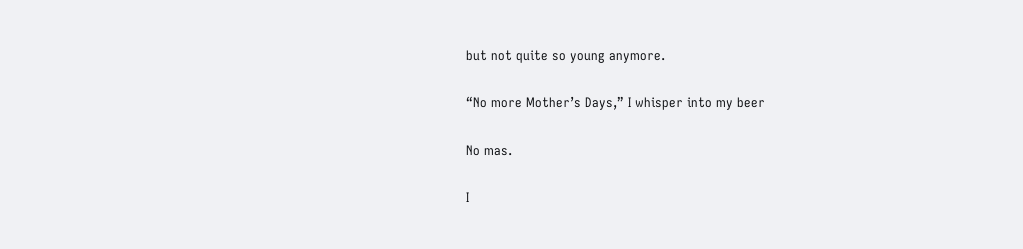but not quite so young anymore.

“No more Mother’s Days,” I whisper into my beer

No mas.

I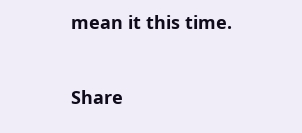mean it this time.


Share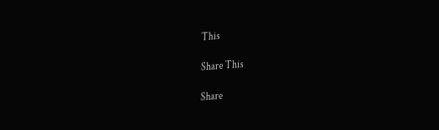This

Share This

Share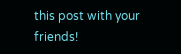this post with your friends!